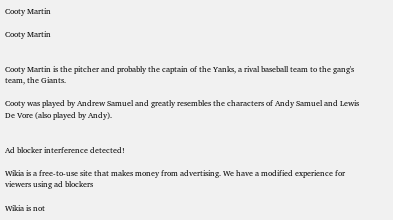Cooty Martin

Cooty Martin


Cooty Martin is the pitcher and probably the captain of the Yanks, a rival baseball team to the gang's team, the Giants.

Cooty was played by Andrew Samuel and greatly resembles the characters of Andy Samuel and Lewis De Vore (also played by Andy).


Ad blocker interference detected!

Wikia is a free-to-use site that makes money from advertising. We have a modified experience for viewers using ad blockers

Wikia is not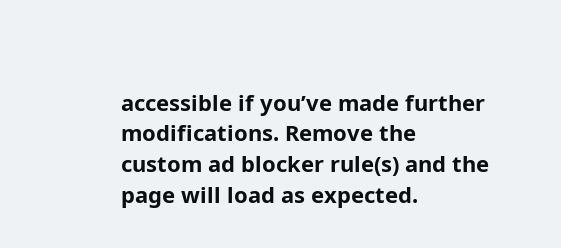accessible if you’ve made further modifications. Remove the custom ad blocker rule(s) and the page will load as expected.